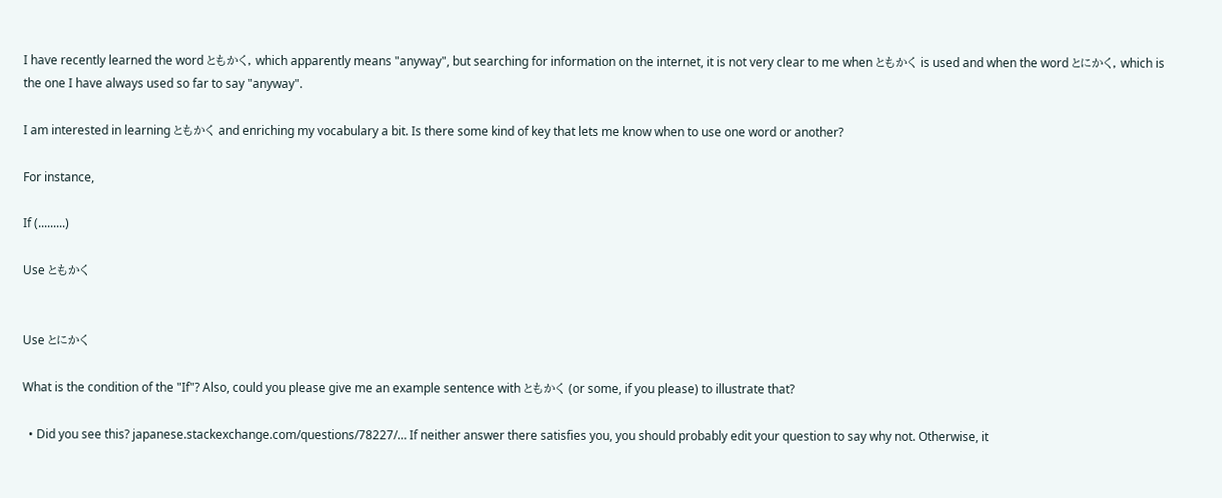I have recently learned the word ともかく, which apparently means "anyway", but searching for information on the internet, it is not very clear to me when ともかく is used and when the word とにかく, which is the one I have always used so far to say "anyway".

I am interested in learning ともかく and enriching my vocabulary a bit. Is there some kind of key that lets me know when to use one word or another?

For instance,

If (.........)

Use ともかく


Use とにかく

What is the condition of the "If"? Also, could you please give me an example sentence with ともかく (or some, if you please) to illustrate that?

  • Did you see this? japanese.stackexchange.com/questions/78227/… If neither answer there satisfies you, you should probably edit your question to say why not. Otherwise, it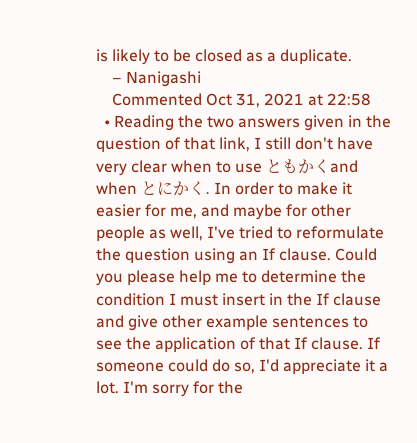is likely to be closed as a duplicate.
    – Nanigashi
    Commented Oct 31, 2021 at 22:58
  • Reading the two answers given in the question of that link, I still don't have very clear when to use ともかくand when とにかく. In order to make it easier for me, and maybe for other people as well, I've tried to reformulate the question using an If clause. Could you please help me to determine the condition I must insert in the If clause and give other example sentences to see the application of that If clause. If someone could do so, I'd appreciate it a lot. I'm sorry for the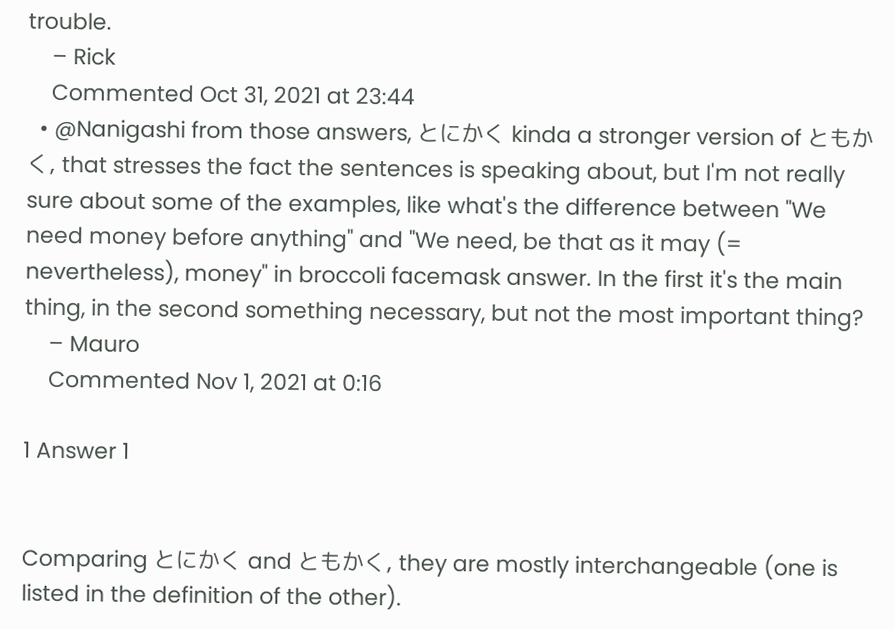trouble.
    – Rick
    Commented Oct 31, 2021 at 23:44
  • @Nanigashi from those answers, とにかく kinda a stronger version of ともかく, that stresses the fact the sentences is speaking about, but I'm not really sure about some of the examples, like what's the difference between "We need money before anything" and "We need, be that as it may (= nevertheless), money" in broccoli facemask answer. In the first it's the main thing, in the second something necessary, but not the most important thing?
    – Mauro
    Commented Nov 1, 2021 at 0:16

1 Answer 1


Comparing とにかく and ともかく, they are mostly interchangeable (one is listed in the definition of the other).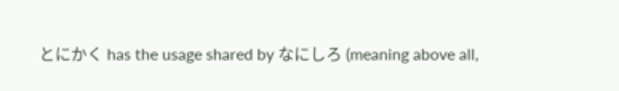とにかく has the usage shared by なにしろ (meaning above all,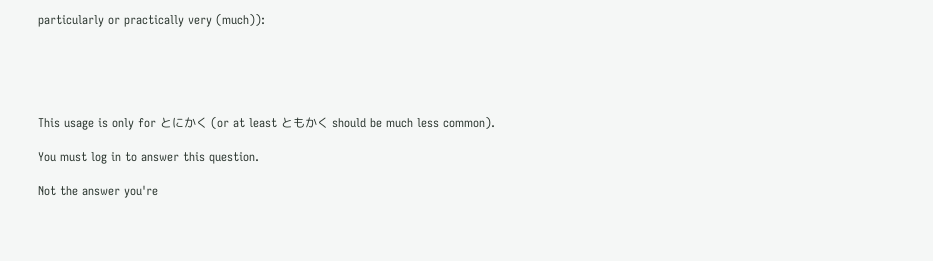particularly or practically very (much)):





This usage is only for とにかく (or at least ともかく should be much less common).

You must log in to answer this question.

Not the answer you're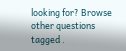looking for? Browse other questions tagged .